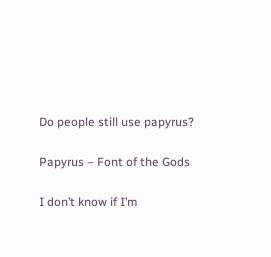Do people still use papyrus?

Papyrus – Font of the Gods

I don’t know if I’m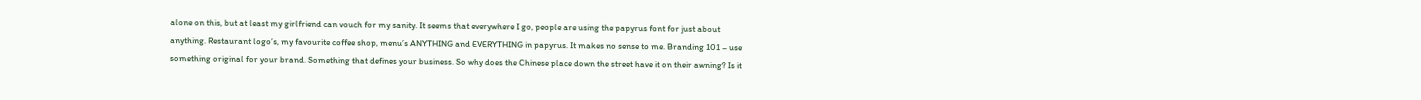alone on this, but at least my girlfriend can vouch for my sanity. It seems that everywhere I go, people are using the papyrus font for just about anything. Restaurant logo’s, my favourite coffee shop, menu’s ANYTHING and EVERYTHING in papyrus. It makes no sense to me. Branding 101 – use something original for your brand. Something that defines your business. So why does the Chinese place down the street have it on their awning? Is it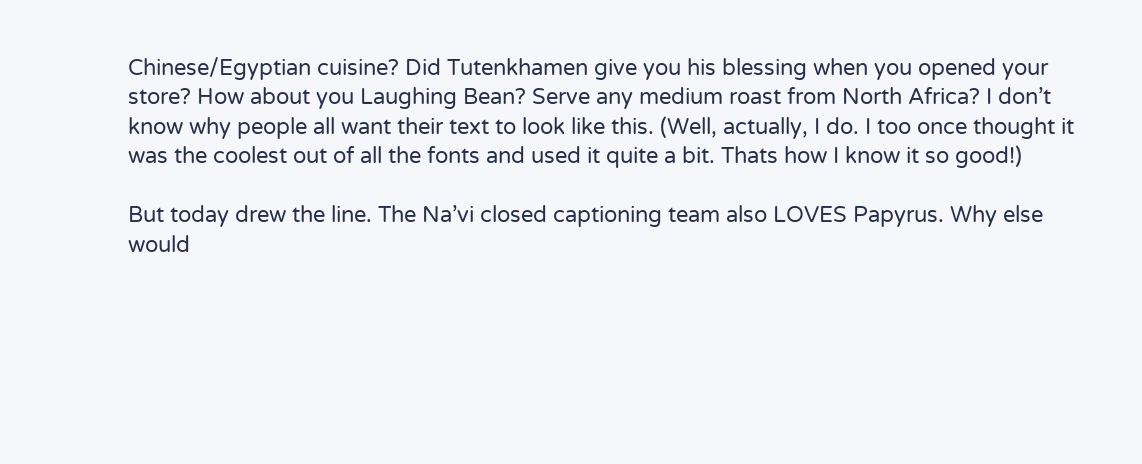Chinese/Egyptian cuisine? Did Tutenkhamen give you his blessing when you opened your store? How about you Laughing Bean? Serve any medium roast from North Africa? I don’t know why people all want their text to look like this. (Well, actually, I do. I too once thought it was the coolest out of all the fonts and used it quite a bit. Thats how I know it so good!)

But today drew the line. The Na’vi closed captioning team also LOVES Papyrus. Why else would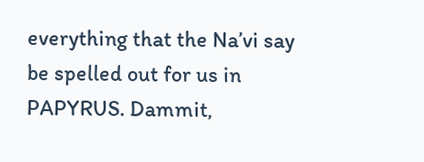everything that the Na’vi say be spelled out for us in PAPYRUS. Dammit,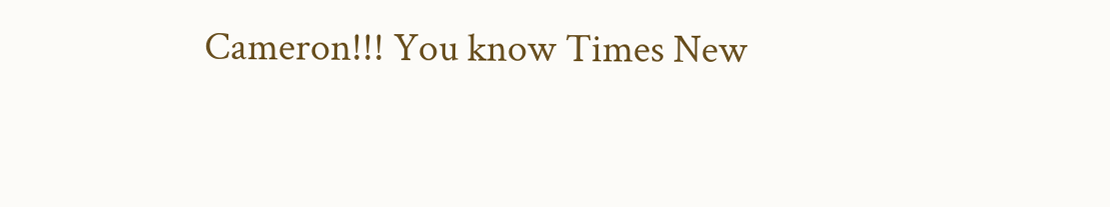Cameron!!! You know Times New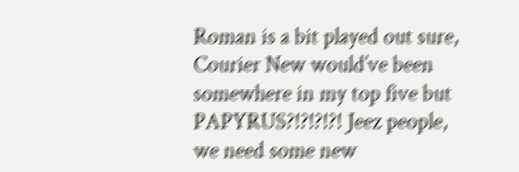Roman is a bit played out sure, Courier New would’ve been somewhere in my top five but PAPYRUS?!?!?!?! Jeez people, we need some new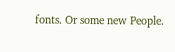fonts. Or some new People.